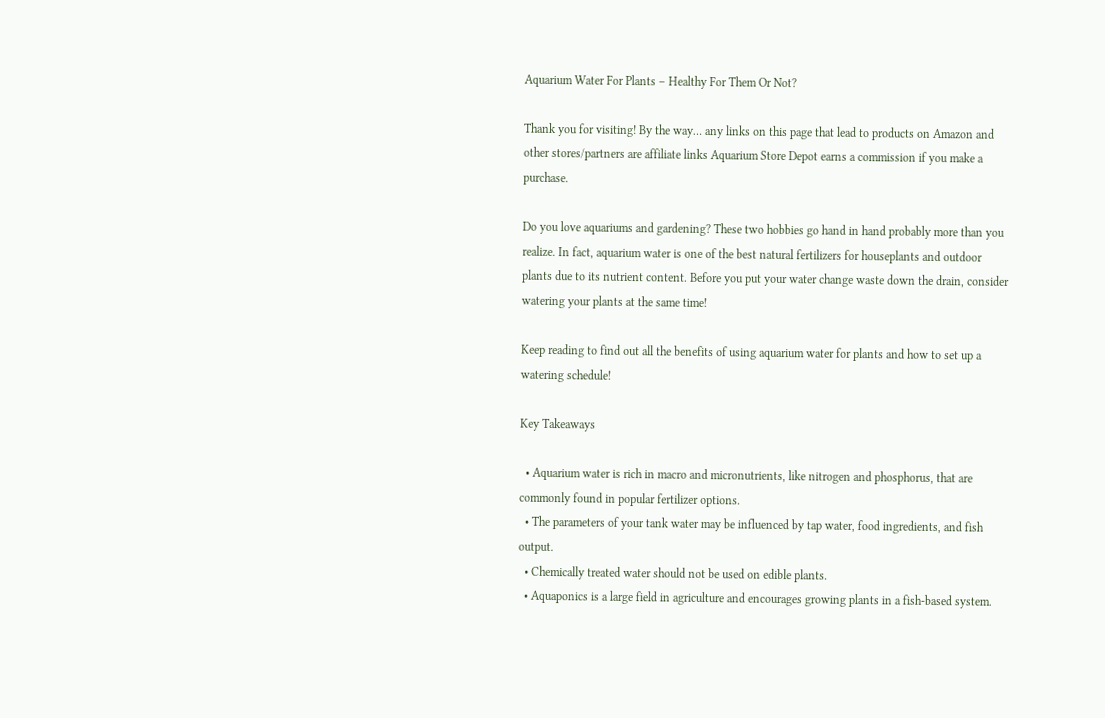Aquarium Water For Plants – Healthy For Them Or Not?

Thank you for visiting! By the way… any links on this page that lead to products on Amazon and other stores/partners are affiliate links Aquarium Store Depot earns a commission if you make a purchase.

Do you love aquariums and gardening? These two hobbies go hand in hand probably more than you realize. In fact, aquarium water is one of the best natural fertilizers for houseplants and outdoor plants due to its nutrient content. Before you put your water change waste down the drain, consider watering your plants at the same time!

Keep reading to find out all the benefits of using aquarium water for plants and how to set up a watering schedule!

Key Takeaways

  • Aquarium water is rich in macro and micronutrients, like nitrogen and phosphorus, that are commonly found in popular fertilizer options.
  • The parameters of your tank water may be influenced by tap water, food ingredients, and fish output.
  • Chemically treated water should not be used on edible plants.
  • Aquaponics is a large field in agriculture and encourages growing plants in a fish-based system.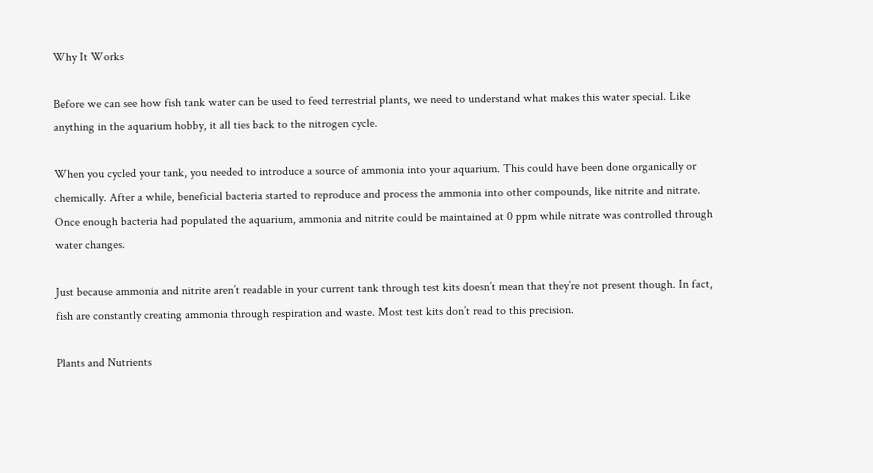Why It Works

Before we can see how fish tank water can be used to feed terrestrial plants, we need to understand what makes this water special. Like anything in the aquarium hobby, it all ties back to the nitrogen cycle.

When you cycled your tank, you needed to introduce a source of ammonia into your aquarium. This could have been done organically or chemically. After a while, beneficial bacteria started to reproduce and process the ammonia into other compounds, like nitrite and nitrate. Once enough bacteria had populated the aquarium, ammonia and nitrite could be maintained at 0 ppm while nitrate was controlled through water changes.

Just because ammonia and nitrite aren’t readable in your current tank through test kits doesn’t mean that they’re not present though. In fact, fish are constantly creating ammonia through respiration and waste. Most test kits don’t read to this precision.

Plants and Nutrients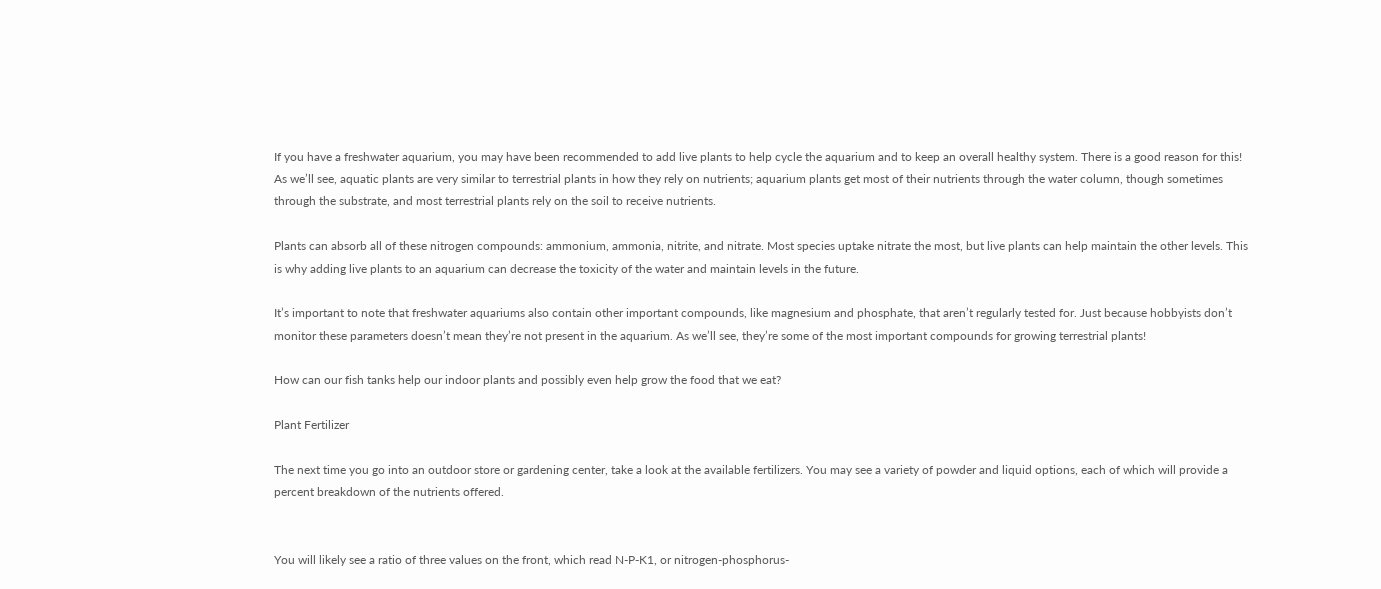If you have a freshwater aquarium, you may have been recommended to add live plants to help cycle the aquarium and to keep an overall healthy system. There is a good reason for this! As we’ll see, aquatic plants are very similar to terrestrial plants in how they rely on nutrients; aquarium plants get most of their nutrients through the water column, though sometimes through the substrate, and most terrestrial plants rely on the soil to receive nutrients.

Plants can absorb all of these nitrogen compounds: ammonium, ammonia, nitrite, and nitrate. Most species uptake nitrate the most, but live plants can help maintain the other levels. This is why adding live plants to an aquarium can decrease the toxicity of the water and maintain levels in the future.

It’s important to note that freshwater aquariums also contain other important compounds, like magnesium and phosphate, that aren’t regularly tested for. Just because hobbyists don’t monitor these parameters doesn’t mean they’re not present in the aquarium. As we’ll see, they’re some of the most important compounds for growing terrestrial plants!

How can our fish tanks help our indoor plants and possibly even help grow the food that we eat?

Plant Fertilizer

The next time you go into an outdoor store or gardening center, take a look at the available fertilizers. You may see a variety of powder and liquid options, each of which will provide a percent breakdown of the nutrients offered.


You will likely see a ratio of three values on the front, which read N-P-K1, or nitrogen-phosphorus-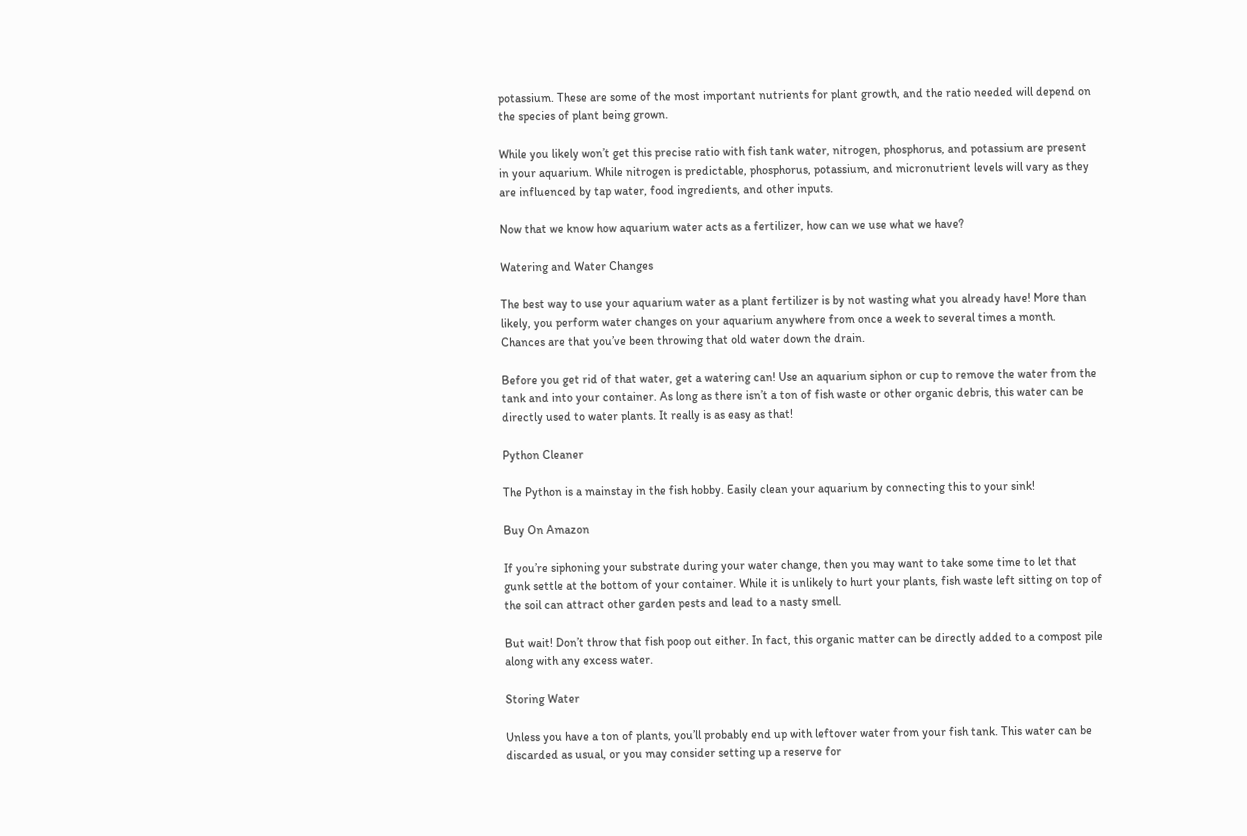potassium. These are some of the most important nutrients for plant growth, and the ratio needed will depend on the species of plant being grown.

While you likely won’t get this precise ratio with fish tank water, nitrogen, phosphorus, and potassium are present in your aquarium. While nitrogen is predictable, phosphorus, potassium, and micronutrient levels will vary as they are influenced by tap water, food ingredients, and other inputs.

Now that we know how aquarium water acts as a fertilizer, how can we use what we have?

Watering and Water Changes

The best way to use your aquarium water as a plant fertilizer is by not wasting what you already have! More than likely, you perform water changes on your aquarium anywhere from once a week to several times a month. Chances are that you’ve been throwing that old water down the drain.

Before you get rid of that water, get a watering can! Use an aquarium siphon or cup to remove the water from the tank and into your container. As long as there isn’t a ton of fish waste or other organic debris, this water can be directly used to water plants. It really is as easy as that!

Python Cleaner

The Python is a mainstay in the fish hobby. Easily clean your aquarium by connecting this to your sink!

Buy On Amazon

If you’re siphoning your substrate during your water change, then you may want to take some time to let that gunk settle at the bottom of your container. While it is unlikely to hurt your plants, fish waste left sitting on top of the soil can attract other garden pests and lead to a nasty smell.

But wait! Don’t throw that fish poop out either. In fact, this organic matter can be directly added to a compost pile along with any excess water.

Storing Water

Unless you have a ton of plants, you’ll probably end up with leftover water from your fish tank. This water can be discarded as usual, or you may consider setting up a reserve for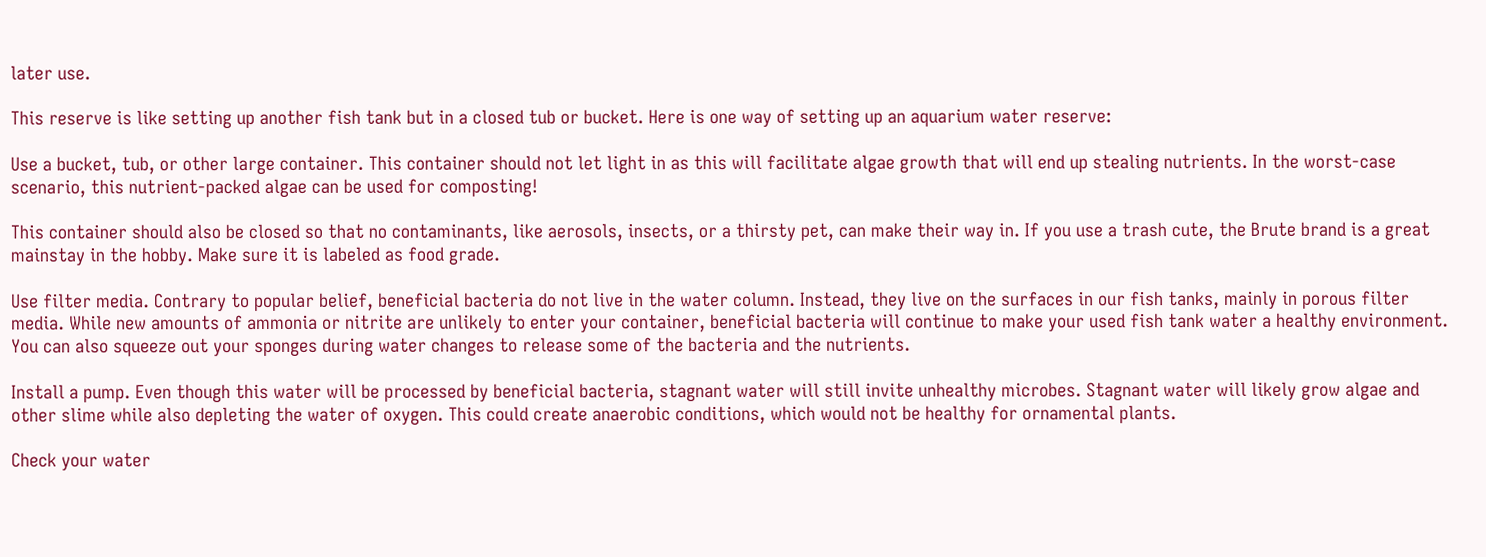later use.

This reserve is like setting up another fish tank but in a closed tub or bucket. Here is one way of setting up an aquarium water reserve:

Use a bucket, tub, or other large container. This container should not let light in as this will facilitate algae growth that will end up stealing nutrients. In the worst-case scenario, this nutrient-packed algae can be used for composting!

This container should also be closed so that no contaminants, like aerosols, insects, or a thirsty pet, can make their way in. If you use a trash cute, the Brute brand is a great mainstay in the hobby. Make sure it is labeled as food grade.

Use filter media. Contrary to popular belief, beneficial bacteria do not live in the water column. Instead, they live on the surfaces in our fish tanks, mainly in porous filter media. While new amounts of ammonia or nitrite are unlikely to enter your container, beneficial bacteria will continue to make your used fish tank water a healthy environment. You can also squeeze out your sponges during water changes to release some of the bacteria and the nutrients.

Install a pump. Even though this water will be processed by beneficial bacteria, stagnant water will still invite unhealthy microbes. Stagnant water will likely grow algae and other slime while also depleting the water of oxygen. This could create anaerobic conditions, which would not be healthy for ornamental plants.

Check your water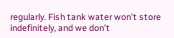regularly. Fish tank water won’t store indefinitely, and we don’t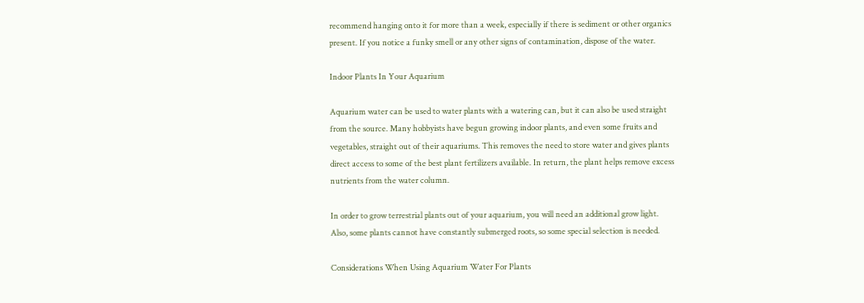recommend hanging onto it for more than a week, especially if there is sediment or other organics present. If you notice a funky smell or any other signs of contamination, dispose of the water.

Indoor Plants In Your Aquarium

Aquarium water can be used to water plants with a watering can, but it can also be used straight from the source. Many hobbyists have begun growing indoor plants, and even some fruits and vegetables, straight out of their aquariums. This removes the need to store water and gives plants direct access to some of the best plant fertilizers available. In return, the plant helps remove excess nutrients from the water column.

In order to grow terrestrial plants out of your aquarium, you will need an additional grow light. Also, some plants cannot have constantly submerged roots, so some special selection is needed.

Considerations When Using Aquarium Water For Plants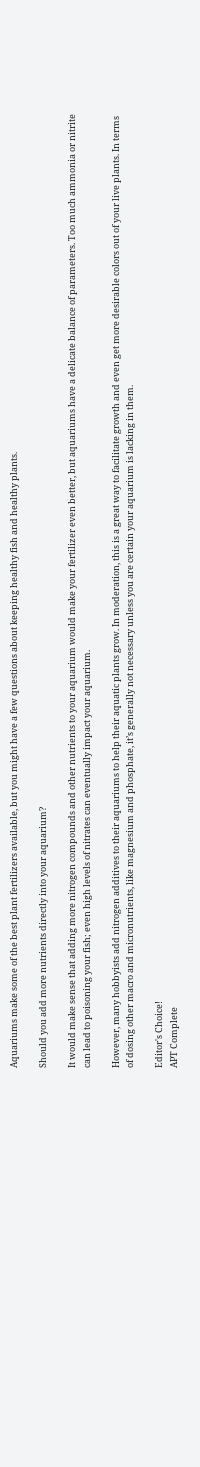Aquariums make some of the best plant fertilizers available, but you might have a few questions about keeping healthy fish and healthy plants.

Should you add more nutrients directly into your aquarium?

It would make sense that adding more nitrogen compounds and other nutrients to your aquarium would make your fertilizer even better, but aquariums have a delicate balance of parameters. Too much ammonia or nitrite can lead to poisoning your fish; even high levels of nitrates can eventually impact your aquarium.

However, many hobbyists add nitrogen additives to their aquariums to help their aquatic plants grow. In moderation, this is a great way to facilitate growth and even get more desirable colors out of your live plants. In terms of dosing other macro and micronutrients, like magnesium and phosphate, it’s generally not necessary unless you are certain your aquarium is lacking in them.

Editor's Choice!
APT Complete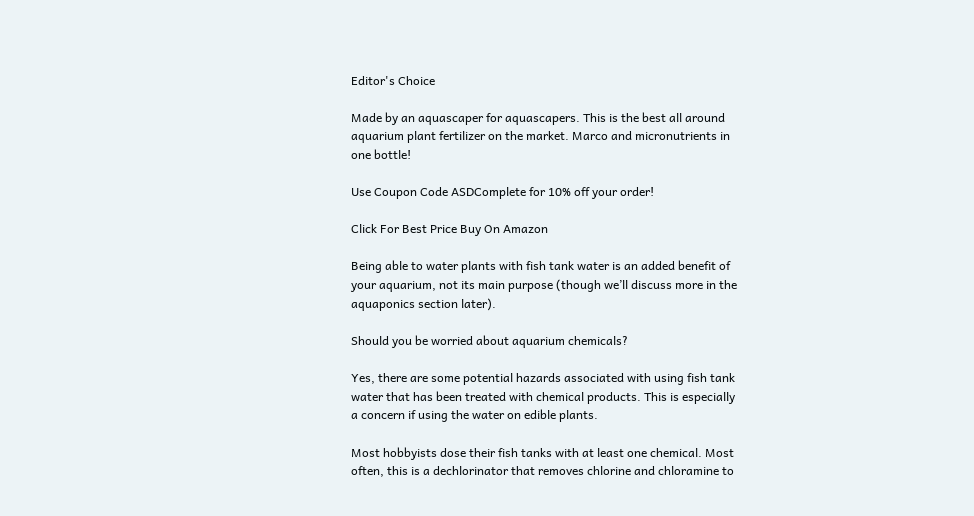Editor's Choice

Made by an aquascaper for aquascapers. This is the best all around aquarium plant fertilizer on the market. Marco and micronutrients in one bottle!

Use Coupon Code ASDComplete for 10% off your order!

Click For Best Price Buy On Amazon

Being able to water plants with fish tank water is an added benefit of your aquarium, not its main purpose (though we’ll discuss more in the aquaponics section later).

Should you be worried about aquarium chemicals?

Yes, there are some potential hazards associated with using fish tank water that has been treated with chemical products. This is especially a concern if using the water on edible plants.

Most hobbyists dose their fish tanks with at least one chemical. Most often, this is a dechlorinator that removes chlorine and chloramine to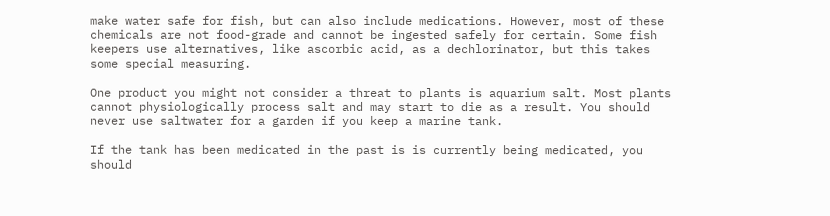make water safe for fish, but can also include medications. However, most of these chemicals are not food-grade and cannot be ingested safely for certain. Some fish keepers use alternatives, like ascorbic acid, as a dechlorinator, but this takes some special measuring.

One product you might not consider a threat to plants is aquarium salt. Most plants cannot physiologically process salt and may start to die as a result. You should never use saltwater for a garden if you keep a marine tank.

If the tank has been medicated in the past is is currently being medicated, you should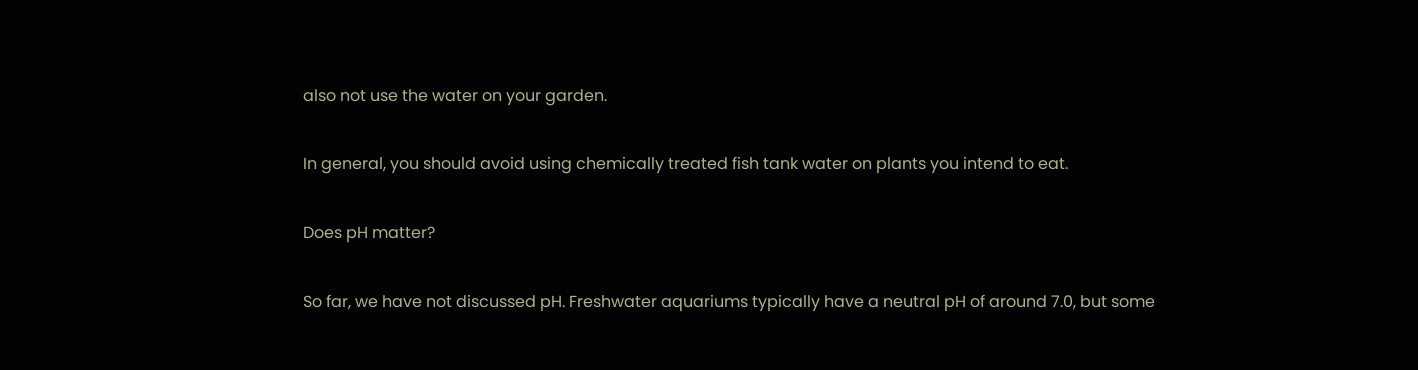also not use the water on your garden.

In general, you should avoid using chemically treated fish tank water on plants you intend to eat.

Does pH matter?

So far, we have not discussed pH. Freshwater aquariums typically have a neutral pH of around 7.0, but some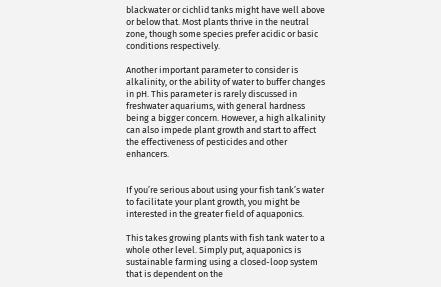blackwater or cichlid tanks might have well above or below that. Most plants thrive in the neutral zone, though some species prefer acidic or basic conditions respectively.

Another important parameter to consider is alkalinity, or the ability of water to buffer changes in pH. This parameter is rarely discussed in freshwater aquariums, with general hardness being a bigger concern. However, a high alkalinity can also impede plant growth and start to affect the effectiveness of pesticides and other enhancers.


If you’re serious about using your fish tank’s water to facilitate your plant growth, you might be interested in the greater field of aquaponics.

This takes growing plants with fish tank water to a whole other level. Simply put, aquaponics is sustainable farming using a closed-loop system that is dependent on the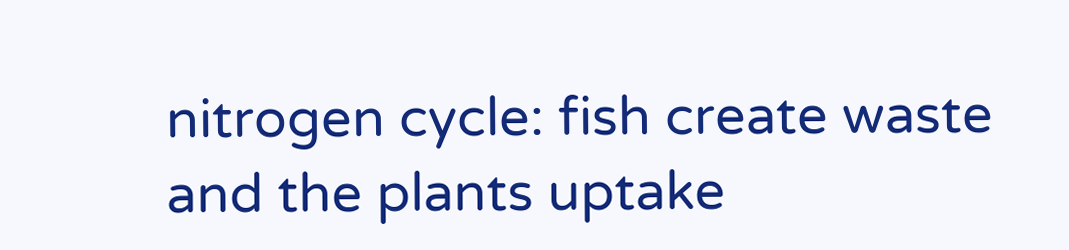nitrogen cycle: fish create waste and the plants uptake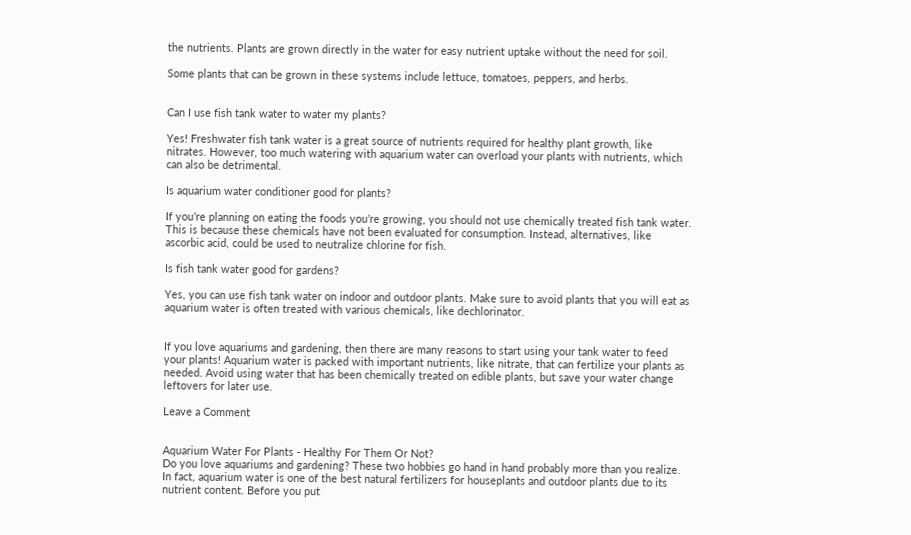the nutrients. Plants are grown directly in the water for easy nutrient uptake without the need for soil.

Some plants that can be grown in these systems include lettuce, tomatoes, peppers, and herbs.


Can I use fish tank water to water my plants?

Yes! Freshwater fish tank water is a great source of nutrients required for healthy plant growth, like nitrates. However, too much watering with aquarium water can overload your plants with nutrients, which can also be detrimental.

Is aquarium water conditioner good for plants?

If you’re planning on eating the foods you’re growing, you should not use chemically treated fish tank water. This is because these chemicals have not been evaluated for consumption. Instead, alternatives, like ascorbic acid, could be used to neutralize chlorine for fish.

Is fish tank water good for gardens?

Yes, you can use fish tank water on indoor and outdoor plants. Make sure to avoid plants that you will eat as aquarium water is often treated with various chemicals, like dechlorinator.


If you love aquariums and gardening, then there are many reasons to start using your tank water to feed your plants! Aquarium water is packed with important nutrients, like nitrate, that can fertilize your plants as needed. Avoid using water that has been chemically treated on edible plants, but save your water change leftovers for later use.

Leave a Comment


Aquarium Water For Plants - Healthy For Them Or Not?
Do you love aquariums and gardening? These two hobbies go hand in hand probably more than you realize. In fact, aquarium water is one of the best natural fertilizers for houseplants and outdoor plants due to its nutrient content. Before you put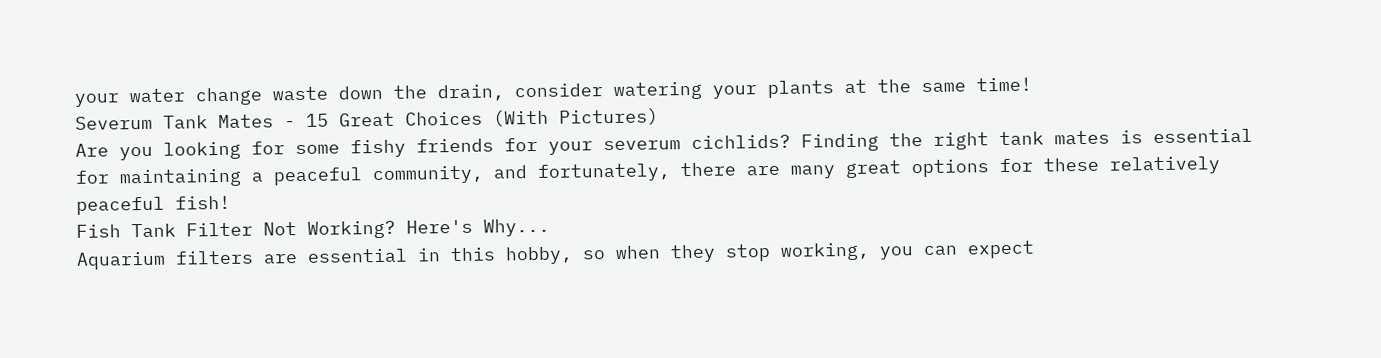your water change waste down the drain, consider watering your plants at the same time!
Severum Tank Mates - 15 Great Choices (With Pictures)
Are you looking for some fishy friends for your severum cichlids? Finding the right tank mates is essential for maintaining a peaceful community, and fortunately, there are many great options for these relatively peaceful fish!
Fish Tank Filter Not Working? Here's Why...
Aquarium filters are essential in this hobby, so when they stop working, you can expect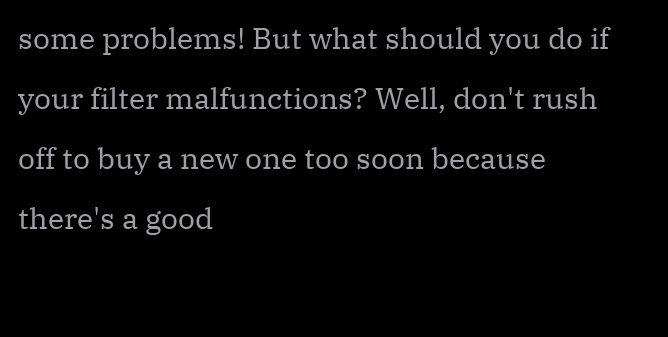some problems! But what should you do if your filter malfunctions? Well, don't rush off to buy a new one too soon because there's a good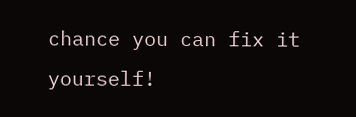chance you can fix it yourself!